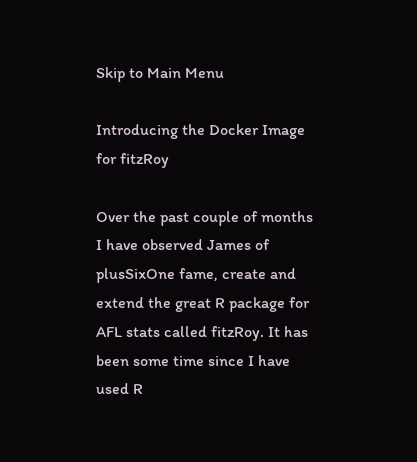Skip to Main Menu

Introducing the Docker Image for fitzRoy

Over the past couple of months I have observed James of plusSixOne fame, create and extend the great R package for AFL stats called fitzRoy. It has been some time since I have used R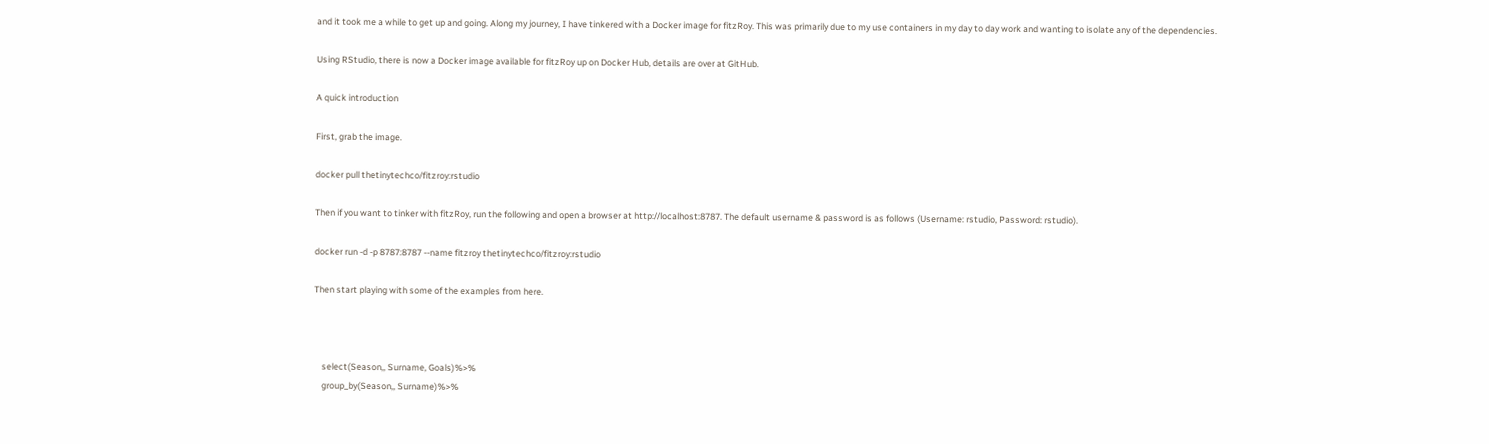and it took me a while to get up and going. Along my journey, I have tinkered with a Docker image for fitzRoy. This was primarily due to my use containers in my day to day work and wanting to isolate any of the dependencies.

Using RStudio, there is now a Docker image available for fitzRoy up on Docker Hub, details are over at GitHub.

A quick introduction

First, grab the image.

docker pull thetinytechco/fitzroy:rstudio

Then if you want to tinker with fitzRoy, run the following and open a browser at http://localhost:8787. The default username & password is as follows (Username: rstudio, Password: rstudio).

docker run -d -p 8787:8787 --name fitzroy thetinytechco/fitzroy:rstudio

Then start playing with some of the examples from here.



    select(Season,, Surname, Goals)%>%
    group_by(Season,, Surname)%>%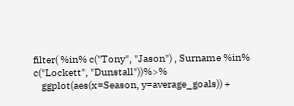filter( %in% c("Tony", "Jason") , Surname %in% c("Lockett", "Dunstall"))%>%
    ggplot(aes(x=Season, y=average_goals)) +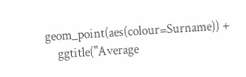geom_point(aes(colour=Surname)) +
    ggtitle("Average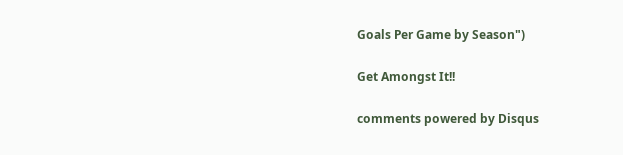Goals Per Game by Season")

Get Amongst It!!

comments powered by Disqus